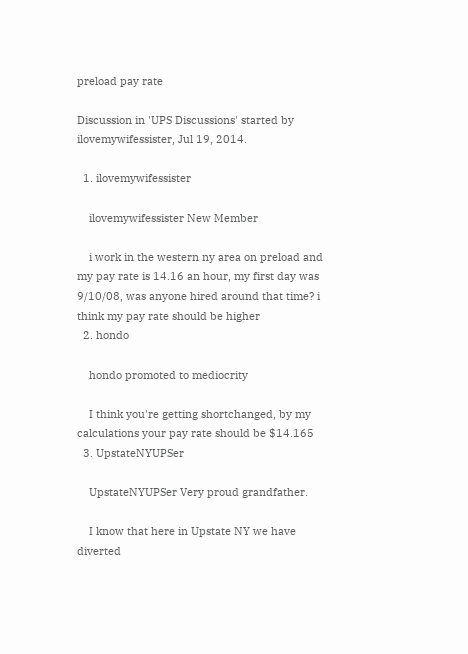preload pay rate

Discussion in 'UPS Discussions' started by ilovemywifessister, Jul 19, 2014.

  1. ilovemywifessister

    ilovemywifessister New Member

    i work in the western ny area on preload and my pay rate is 14.16 an hour, my first day was 9/10/08, was anyone hired around that time? i think my pay rate should be higher
  2. hondo

    hondo promoted to mediocrity

    I think you're getting shortchanged, by my calculations your pay rate should be $14.165
  3. UpstateNYUPSer

    UpstateNYUPSer Very proud grandfather.

    I know that here in Upstate NY we have diverted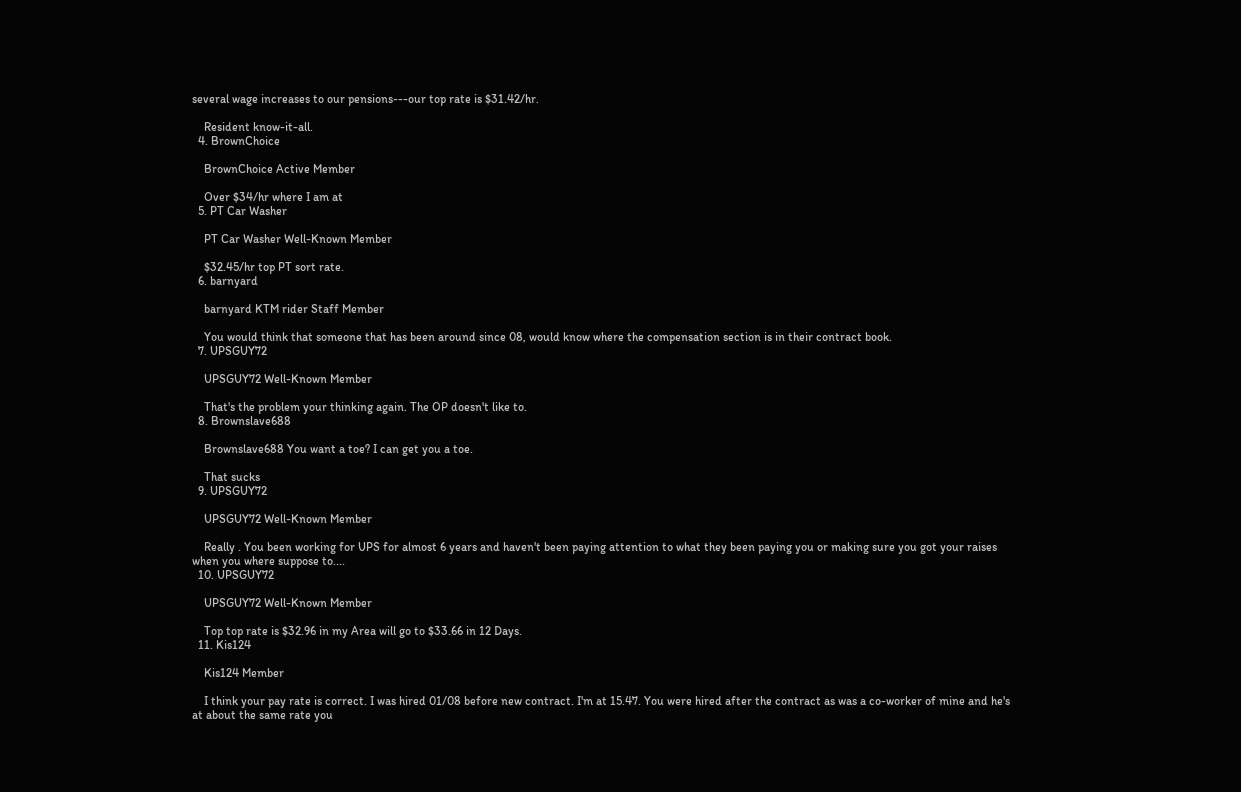several wage increases to our pensions---our top rate is $31.42/hr.

    Resident know-it-all.
  4. BrownChoice

    BrownChoice Active Member

    Over $34/hr where I am at
  5. PT Car Washer

    PT Car Washer Well-Known Member

    $32.45/hr top PT sort rate.
  6. barnyard

    barnyard KTM rider Staff Member

    You would think that someone that has been around since 08, would know where the compensation section is in their contract book.
  7. UPSGUY72

    UPSGUY72 Well-Known Member

    That's the problem your thinking again. The OP doesn't like to.
  8. Brownslave688

    Brownslave688 You want a toe? I can get you a toe.

    That sucks
  9. UPSGUY72

    UPSGUY72 Well-Known Member

    Really . You been working for UPS for almost 6 years and haven't been paying attention to what they been paying you or making sure you got your raises when you where suppose to....
  10. UPSGUY72

    UPSGUY72 Well-Known Member

    Top top rate is $32.96 in my Area will go to $33.66 in 12 Days.
  11. Kis124

    Kis124 Member

    I think your pay rate is correct. I was hired 01/08 before new contract. I'm at 15.47. You were hired after the contract as was a co-worker of mine and he's at about the same rate you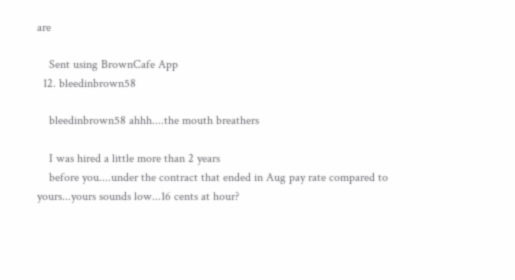are

    Sent using BrownCafe App
  12. bleedinbrown58

    bleedinbrown58 ahhh....the mouth breathers

    I was hired a little more than 2 years
    before you....under the contract that ended in Aug pay rate compared to yours...yours sounds low...16 cents at hour?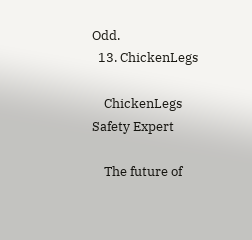Odd.
  13. ChickenLegs

    ChickenLegs Safety Expert

    The future of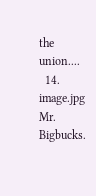the union....
  14. image.jpg Mr. Bigbucks.